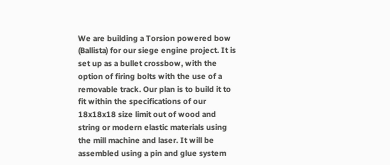We are building a Torsion powered bow (Ballista) for our siege engine project. It is set up as a bullet crossbow, with the option of firing bolts with the use of a removable track. Our plan is to build it to fit within the specifications of our 18x18x18 size limit out of wood and string or modern elastic materials using the mill machine and laser. It will be assembled using a pin and glue system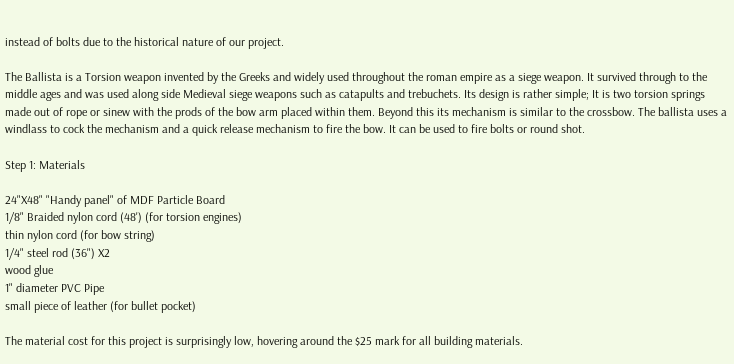instead of bolts due to the historical nature of our project.

The Ballista is a Torsion weapon invented by the Greeks and widely used throughout the roman empire as a siege weapon. It survived through to the middle ages and was used along side Medieval siege weapons such as catapults and trebuchets. Its design is rather simple; It is two torsion springs made out of rope or sinew with the prods of the bow arm placed within them. Beyond this its mechanism is similar to the crossbow. The ballista uses a windlass to cock the mechanism and a quick release mechanism to fire the bow. It can be used to fire bolts or round shot.

Step 1: Materials

24"X48" "Handy panel" of MDF Particle Board
1/8" Braided nylon cord (48') (for torsion engines)
thin nylon cord (for bow string)
1/4" steel rod (36") X2
wood glue
1" diameter PVC Pipe
small piece of leather (for bullet pocket)

The material cost for this project is surprisingly low, hovering around the $25 mark for all building materials.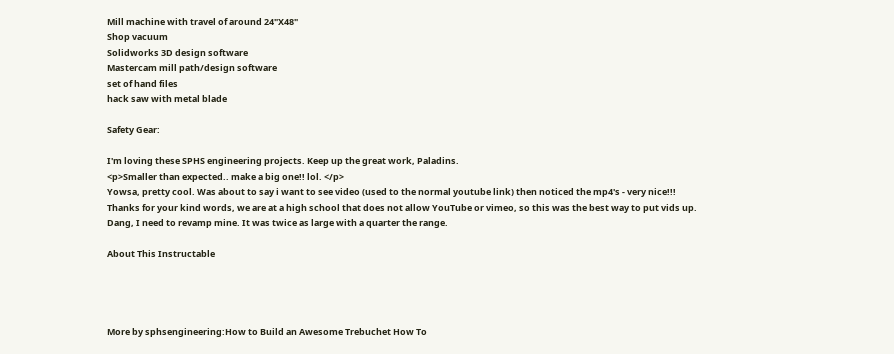Mill machine with travel of around 24"X48"
Shop vacuum
Solidworks 3D design software
Mastercam mill path/design software
set of hand files
hack saw with metal blade

Safety Gear:

I'm loving these SPHS engineering projects. Keep up the great work, Paladins.
<p>Smaller than expected.. make a big one!! lol. </p>
Yowsa, pretty cool. Was about to say i want to see video (used to the normal youtube link) then noticed the mp4's - very nice!!!
Thanks for your kind words, we are at a high school that does not allow YouTube or vimeo, so this was the best way to put vids up.
Dang, I need to revamp mine. It was twice as large with a quarter the range.

About This Instructable




More by sphsengineering:How to Build an Awesome Trebuchet How To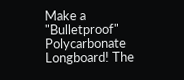Make a "Bulletproof" Polycarbonate Longboard! The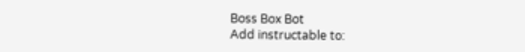Boss Box Bot
Add instructable to: